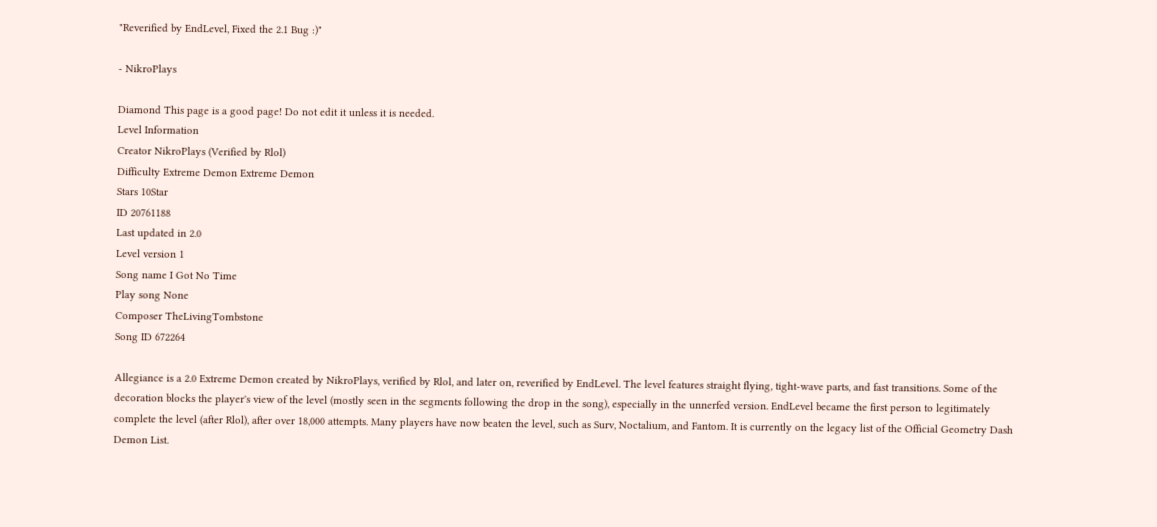"Reverified by EndLevel, Fixed the 2.1 Bug :)"

- NikroPlays

Diamond This page is a good page! Do not edit it unless it is needed.
Level Information
Creator NikroPlays (Verified by Rlol)
Difficulty Extreme Demon Extreme Demon
Stars 10Star
ID 20761188
Last updated in 2.0
Level version 1
Song name I Got No Time
Play song None
Composer TheLivingTombstone
Song ID 672264

Allegiance is a 2.0 Extreme Demon created by NikroPlays, verified by Rlol, and later on, reverified by EndLevel. The level features straight flying, tight-wave parts, and fast transitions. Some of the decoration blocks the player's view of the level (mostly seen in the segments following the drop in the song), especially in the unnerfed version. EndLevel became the first person to legitimately complete the level (after Rlol), after over 18,000 attempts. Many players have now beaten the level, such as Surv, Noctalium, and Fantom. It is currently on the legacy list of the Official Geometry Dash Demon List.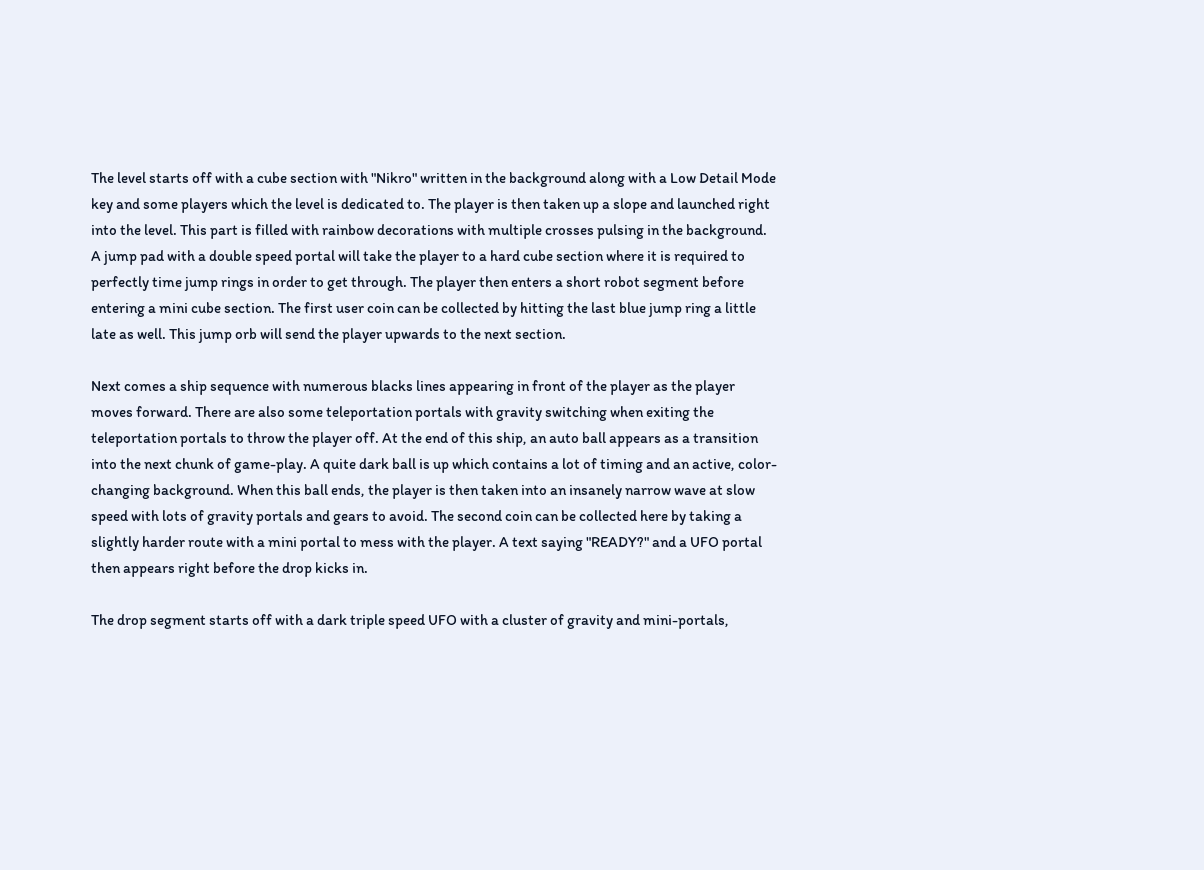The level starts off with a cube section with "Nikro" written in the background along with a Low Detail Mode key and some players which the level is dedicated to. The player is then taken up a slope and launched right into the level. This part is filled with rainbow decorations with multiple crosses pulsing in the background. A jump pad with a double speed portal will take the player to a hard cube section where it is required to perfectly time jump rings in order to get through. The player then enters a short robot segment before entering a mini cube section. The first user coin can be collected by hitting the last blue jump ring a little late as well. This jump orb will send the player upwards to the next section.

Next comes a ship sequence with numerous blacks lines appearing in front of the player as the player moves forward. There are also some teleportation portals with gravity switching when exiting the teleportation portals to throw the player off. At the end of this ship, an auto ball appears as a transition into the next chunk of game-play. A quite dark ball is up which contains a lot of timing and an active, color-changing background. When this ball ends, the player is then taken into an insanely narrow wave at slow speed with lots of gravity portals and gears to avoid. The second coin can be collected here by taking a slightly harder route with a mini portal to mess with the player. A text saying "READY?" and a UFO portal then appears right before the drop kicks in.

The drop segment starts off with a dark triple speed UFO with a cluster of gravity and mini-portals,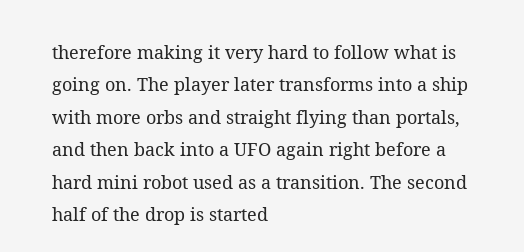therefore making it very hard to follow what is going on. The player later transforms into a ship with more orbs and straight flying than portals, and then back into a UFO again right before a hard mini robot used as a transition. The second half of the drop is started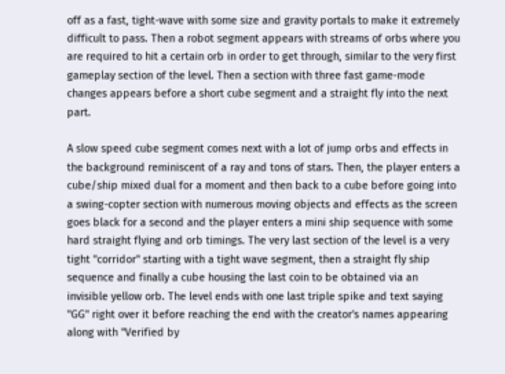off as a fast, tight-wave with some size and gravity portals to make it extremely difficult to pass. Then a robot segment appears with streams of orbs where you are required to hit a certain orb in order to get through, similar to the very first gameplay section of the level. Then a section with three fast game-mode changes appears before a short cube segment and a straight fly into the next part.

A slow speed cube segment comes next with a lot of jump orbs and effects in the background reminiscent of a ray and tons of stars. Then, the player enters a cube/ship mixed dual for a moment and then back to a cube before going into a swing-copter section with numerous moving objects and effects as the screen goes black for a second and the player enters a mini ship sequence with some hard straight flying and orb timings. The very last section of the level is a very tight "corridor" starting with a tight wave segment, then a straight fly ship sequence and finally a cube housing the last coin to be obtained via an invisible yellow orb. The level ends with one last triple spike and text saying "GG" right over it before reaching the end with the creator's names appearing along with "Verified by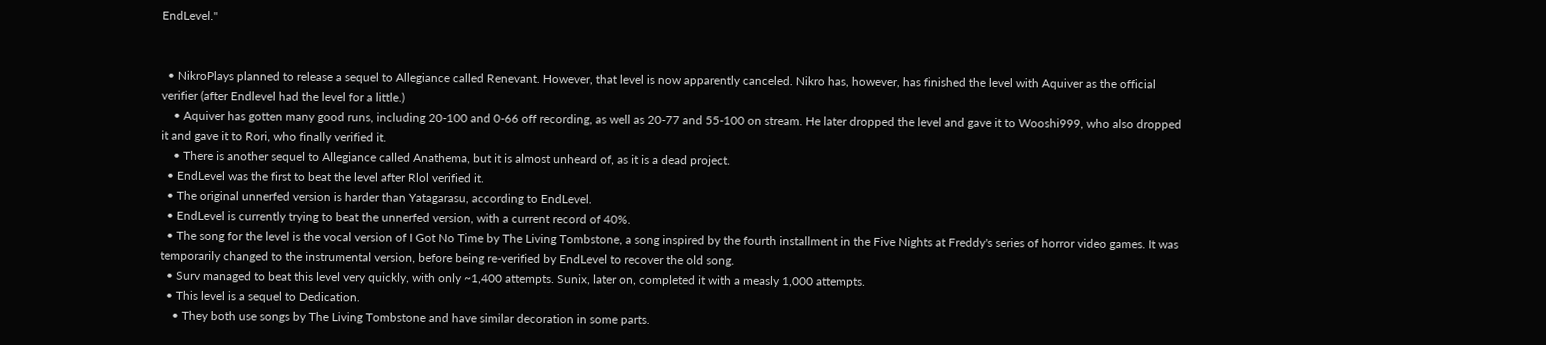EndLevel."


  • NikroPlays planned to release a sequel to Allegiance called Renevant. However, that level is now apparently canceled. Nikro has, however, has finished the level with Aquiver as the official verifier (after Endlevel had the level for a little.)
    • Aquiver has gotten many good runs, including 20-100 and 0-66 off recording, as well as 20-77 and 55-100 on stream. He later dropped the level and gave it to Wooshi999, who also dropped it and gave it to Rori, who finally verified it.
    • There is another sequel to Allegiance called Anathema, but it is almost unheard of, as it is a dead project.
  • EndLevel was the first to beat the level after Rlol verified it.
  • The original unnerfed version is harder than Yatagarasu, according to EndLevel.
  • EndLevel is currently trying to beat the unnerfed version, with a current record of 40%.
  • The song for the level is the vocal version of I Got No Time by The Living Tombstone, a song inspired by the fourth installment in the Five Nights at Freddy's series of horror video games. It was temporarily changed to the instrumental version, before being re-verified by EndLevel to recover the old song.
  • Surv managed to beat this level very quickly, with only ~1,400 attempts. Sunix, later on, completed it with a measly 1,000 attempts.
  • This level is a sequel to Dedication.
    • They both use songs by The Living Tombstone and have similar decoration in some parts.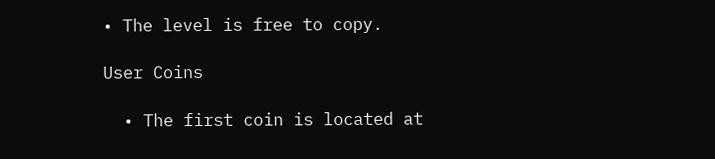• The level is free to copy.

User Coins

  • The first coin is located at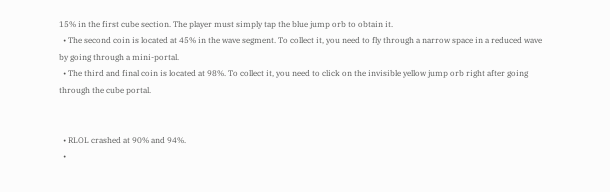15% in the first cube section. The player must simply tap the blue jump orb to obtain it.
  • The second coin is located at 45% in the wave segment. To collect it, you need to fly through a narrow space in a reduced wave by going through a mini-portal.
  • The third and final coin is located at 98%. To collect it, you need to click on the invisible yellow jump orb right after going through the cube portal.


  • RLOL crashed at 90% and 94%.
  •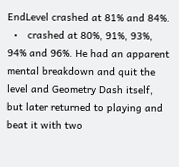EndLevel crashed at 81% and 84%.
  •   crashed at 80%, 91%, 93%, 94% and 96%. He had an apparent mental breakdown and quit the level and Geometry Dash itself, but later returned to playing and beat it with two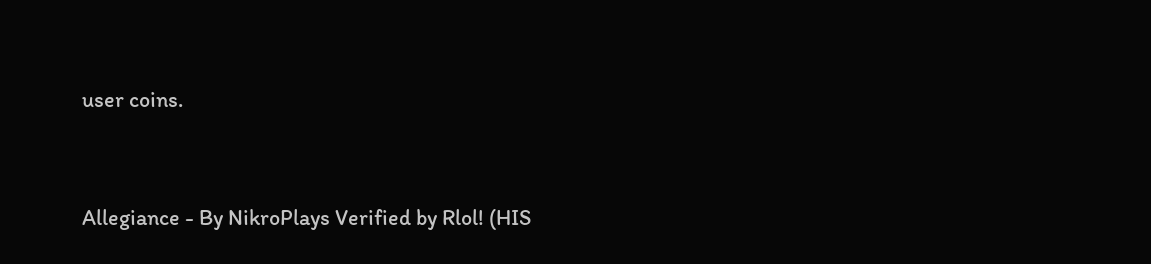user coins.


Allegiance - By NikroPlays Verified by Rlol! (HIS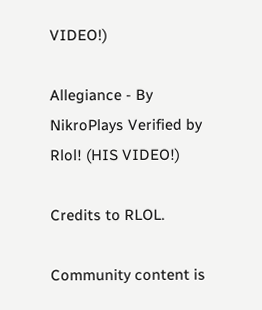VIDEO!)

Allegiance - By NikroPlays Verified by Rlol! (HIS VIDEO!)

Credits to RLOL.

Community content is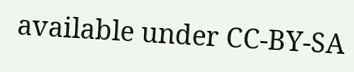available under CC-BY-SA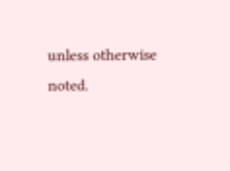unless otherwise noted.